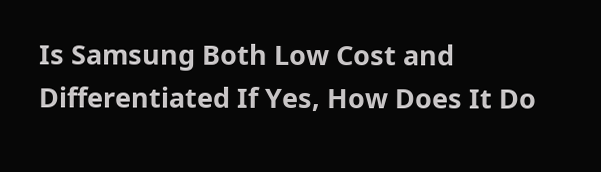Is Samsung Both Low Cost and Differentiated If Yes, How Does It Do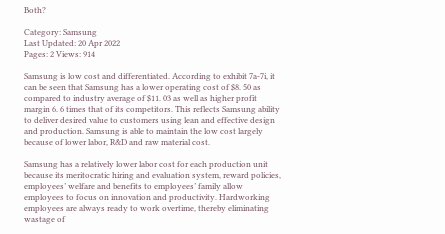Both?

Category: Samsung
Last Updated: 20 Apr 2022
Pages: 2 Views: 914

Samsung is low cost and differentiated. According to exhibit 7a-7i, it can be seen that Samsung has a lower operating cost of $8. 50 as compared to industry average of $11. 03 as well as higher profit margin 6. 6 times that of its competitors. This reflects Samsung ability to deliver desired value to customers using lean and effective design and production. Samsung is able to maintain the low cost largely because of lower labor, R&D and raw material cost.

Samsung has a relatively lower labor cost for each production unit because its meritocratic hiring and evaluation system, reward policies, employees’ welfare and benefits to employees’ family allow employees to focus on innovation and productivity. Hardworking employees are always ready to work overtime, thereby eliminating wastage of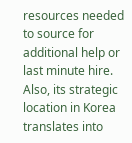resources needed to source for additional help or last minute hire. Also, its strategic location in Korea translates into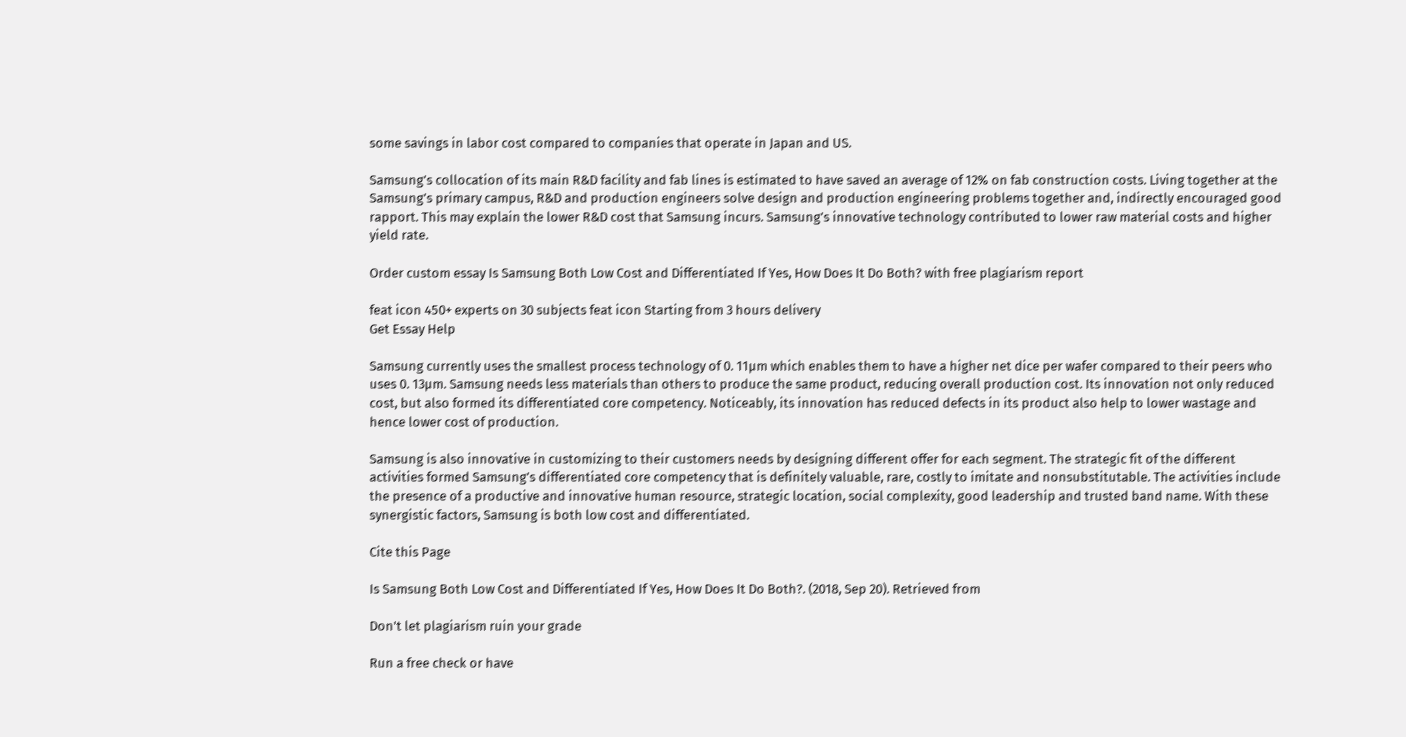some savings in labor cost compared to companies that operate in Japan and US.

Samsung’s collocation of its main R&D facility and fab lines is estimated to have saved an average of 12% on fab construction costs. Living together at the Samsung’s primary campus, R&D and production engineers solve design and production engineering problems together and, indirectly encouraged good rapport. This may explain the lower R&D cost that Samsung incurs. Samsung’s innovative technology contributed to lower raw material costs and higher yield rate.

Order custom essay Is Samsung Both Low Cost and Differentiated If Yes, How Does It Do Both? with free plagiarism report

feat icon 450+ experts on 30 subjects feat icon Starting from 3 hours delivery
Get Essay Help

Samsung currently uses the smallest process technology of 0. 11µm which enables them to have a higher net dice per wafer compared to their peers who uses 0. 13µm. Samsung needs less materials than others to produce the same product, reducing overall production cost. Its innovation not only reduced cost, but also formed its differentiated core competency. Noticeably, its innovation has reduced defects in its product also help to lower wastage and hence lower cost of production.

Samsung is also innovative in customizing to their customers needs by designing different offer for each segment. The strategic fit of the different activities formed Samsung’s differentiated core competency that is definitely valuable, rare, costly to imitate and nonsubstitutable. The activities include the presence of a productive and innovative human resource, strategic location, social complexity, good leadership and trusted band name. With these synergistic factors, Samsung is both low cost and differentiated.

Cite this Page

Is Samsung Both Low Cost and Differentiated If Yes, How Does It Do Both?. (2018, Sep 20). Retrieved from

Don't let plagiarism ruin your grade

Run a free check or have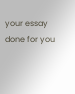your essay done for you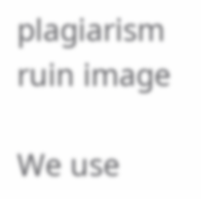plagiarism ruin image

We use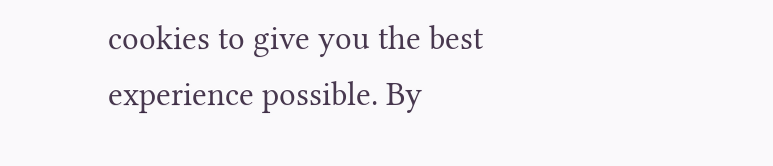cookies to give you the best experience possible. By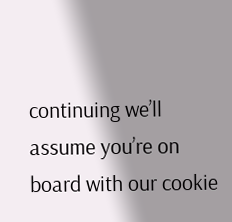continuing we’ll assume you’re on board with our cookie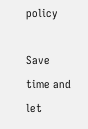policy

Save time and let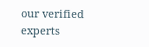our verified experts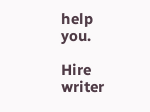help you.

Hire writer